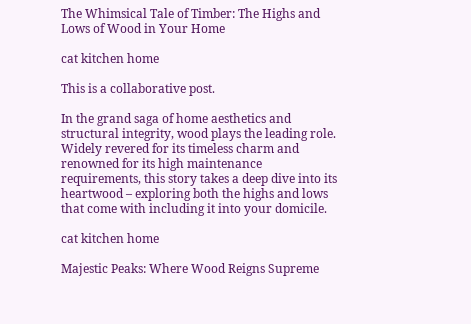The Whimsical Tale of Timber: The Highs and Lows of Wood in Your Home

cat kitchen home

This is a collaborative post.

In the grand saga of home aesthetics and structural integrity, wood plays the leading role. Widely revered for its timeless charm and renowned for its high maintenance requirements, this story takes a deep dive into its heartwood – exploring both the highs and lows that come with including it into your domicile.

cat kitchen home

Majestic Peaks: Where Wood Reigns Supreme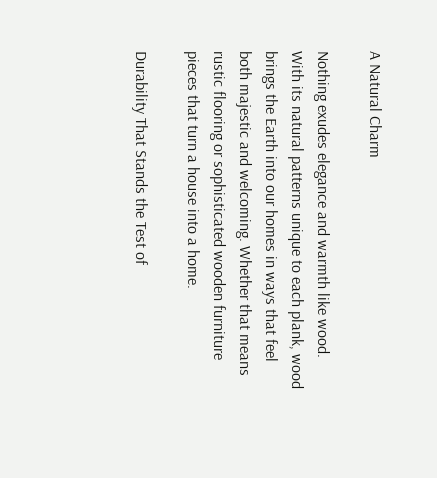A Natural Charm

Nothing exudes elegance and warmth like wood. With its natural patterns unique to each plank, wood brings the Earth into our homes in ways that feel both majestic and welcoming. Whether that means rustic flooring or sophisticated wooden furniture pieces that turn a house into a home.

Durability That Stands the Test of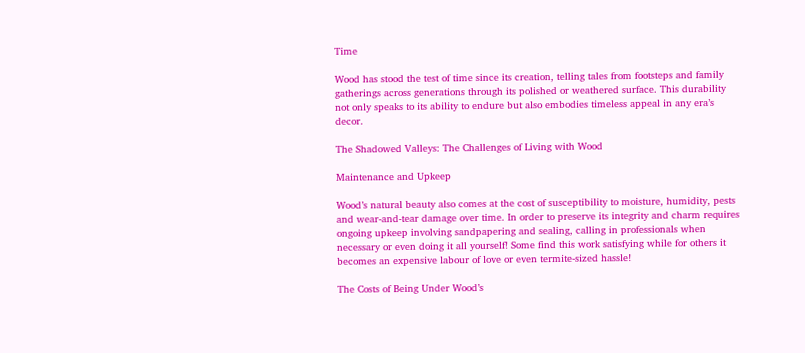Time

Wood has stood the test of time since its creation, telling tales from footsteps and family gatherings across generations through its polished or weathered surface. This durability not only speaks to its ability to endure but also embodies timeless appeal in any era’s decor.

The Shadowed Valleys: The Challenges of Living with Wood

Maintenance and Upkeep

Wood’s natural beauty also comes at the cost of susceptibility to moisture, humidity, pests and wear-and-tear damage over time. In order to preserve its integrity and charm requires ongoing upkeep involving sandpapering and sealing, calling in professionals when necessary or even doing it all yourself! Some find this work satisfying while for others it becomes an expensive labour of love or even termite-sized hassle!

The Costs of Being Under Wood’s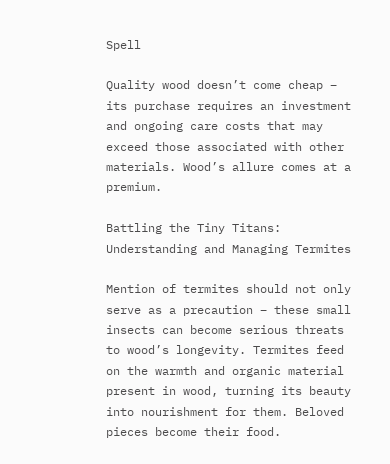Spell

Quality wood doesn’t come cheap – its purchase requires an investment and ongoing care costs that may exceed those associated with other materials. Wood’s allure comes at a premium.

Battling the Tiny Titans: Understanding and Managing Termites

Mention of termites should not only serve as a precaution – these small insects can become serious threats to wood’s longevity. Termites feed on the warmth and organic material present in wood, turning its beauty into nourishment for them. Beloved pieces become their food.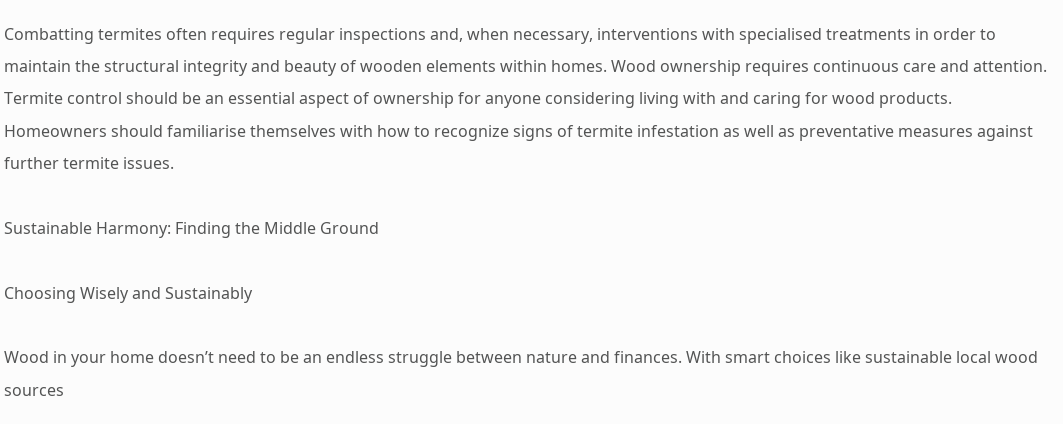Combatting termites often requires regular inspections and, when necessary, interventions with specialised treatments in order to maintain the structural integrity and beauty of wooden elements within homes. Wood ownership requires continuous care and attention. Termite control should be an essential aspect of ownership for anyone considering living with and caring for wood products. Homeowners should familiarise themselves with how to recognize signs of termite infestation as well as preventative measures against further termite issues.

Sustainable Harmony: Finding the Middle Ground

Choosing Wisely and Sustainably

Wood in your home doesn’t need to be an endless struggle between nature and finances. With smart choices like sustainable local wood sources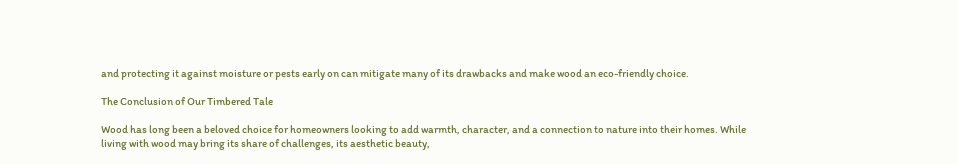and protecting it against moisture or pests early on can mitigate many of its drawbacks and make wood an eco-friendly choice.

The Conclusion of Our Timbered Tale

Wood has long been a beloved choice for homeowners looking to add warmth, character, and a connection to nature into their homes. While living with wood may bring its share of challenges, its aesthetic beauty,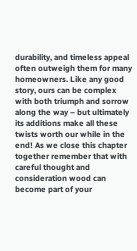durability, and timeless appeal often outweigh them for many homeowners. Like any good story, ours can be complex with both triumph and sorrow along the way – but ultimately its additions make all these twists worth our while in the end! As we close this chapter together remember that with careful thought and consideration wood can become part of your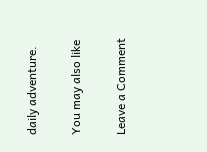daily adventure.

You may also like

Leave a Comment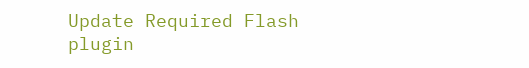Update Required Flash plugin